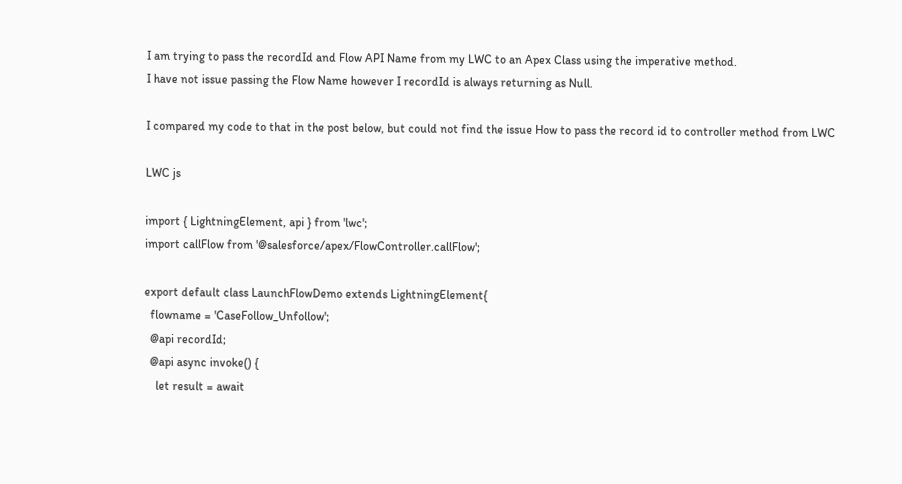I am trying to pass the recordId and Flow API Name from my LWC to an Apex Class using the imperative method.
I have not issue passing the Flow Name however I recordId is always returning as Null.

I compared my code to that in the post below, but could not find the issue How to pass the record id to controller method from LWC

LWC js

import { LightningElement, api } from 'lwc';
import callFlow from '@salesforce/apex/FlowController.callFlow';

export default class LaunchFlowDemo extends LightningElement{
  flowname = 'CaseFollow_Unfollow';
  @api recordId;
  @api async invoke() {
    let result = await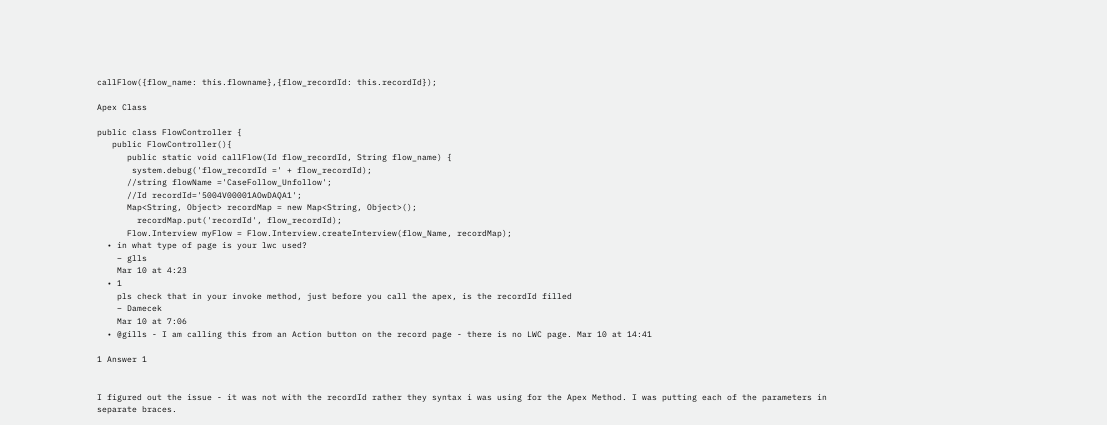callFlow({flow_name: this.flowname},{flow_recordId: this.recordId});

Apex Class

public class FlowController {
   public FlowController(){
      public static void callFlow(Id flow_recordId, String flow_name) {
       system.debug('flow_recordId =' + flow_recordId);
      //string flowName ='CaseFollow_Unfollow';
      //Id recordId='5004V00001AOwDAQA1';
      Map<String, Object> recordMap = new Map<String, Object>();
        recordMap.put('recordId', flow_recordId);
      Flow.Interview myFlow = Flow.Interview.createInterview(flow_Name, recordMap);
  • in what type of page is your lwc used?
    – glls
    Mar 10 at 4:23
  • 1
    pls check that in your invoke method, just before you call the apex, is the recordId filled
    – Damecek
    Mar 10 at 7:06
  • @gills - I am calling this from an Action button on the record page - there is no LWC page. Mar 10 at 14:41

1 Answer 1


I figured out the issue - it was not with the recordId rather they syntax i was using for the Apex Method. I was putting each of the parameters in separate braces.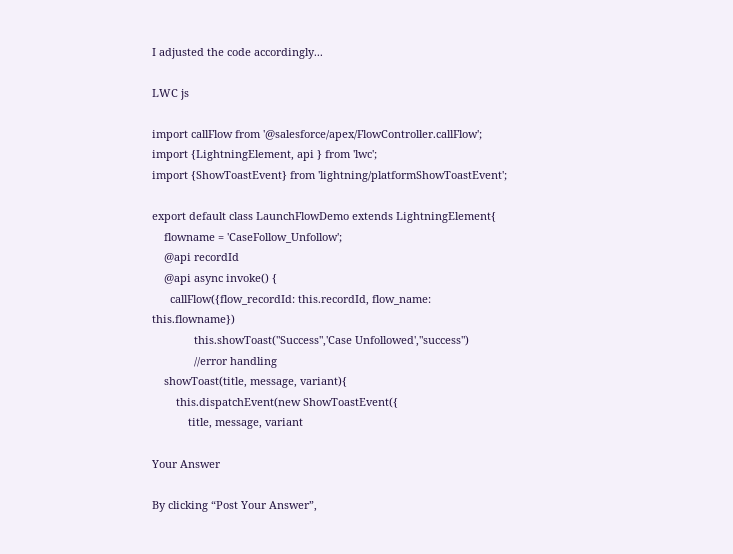I adjusted the code accordingly...

LWC js

import callFlow from '@salesforce/apex/FlowController.callFlow';
import {LightningElement, api } from 'lwc';
import {ShowToastEvent} from 'lightning/platformShowToastEvent';

export default class LaunchFlowDemo extends LightningElement{
    flowname = 'CaseFollow_Unfollow';
    @api recordId
    @api async invoke() {
      callFlow({flow_recordId: this.recordId, flow_name: this.flowname})
              this.showToast("Success",'Case Unfollowed',"success")
              //error handling
    showToast(title, message, variant){
        this.dispatchEvent(new ShowToastEvent({
            title, message, variant

Your Answer

By clicking “Post Your Answer”,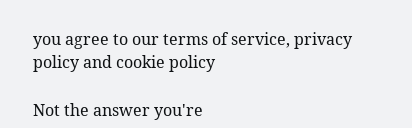you agree to our terms of service, privacy policy and cookie policy

Not the answer you're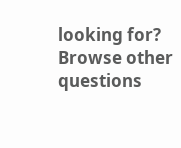looking for? Browse other questions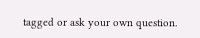tagged or ask your own question.